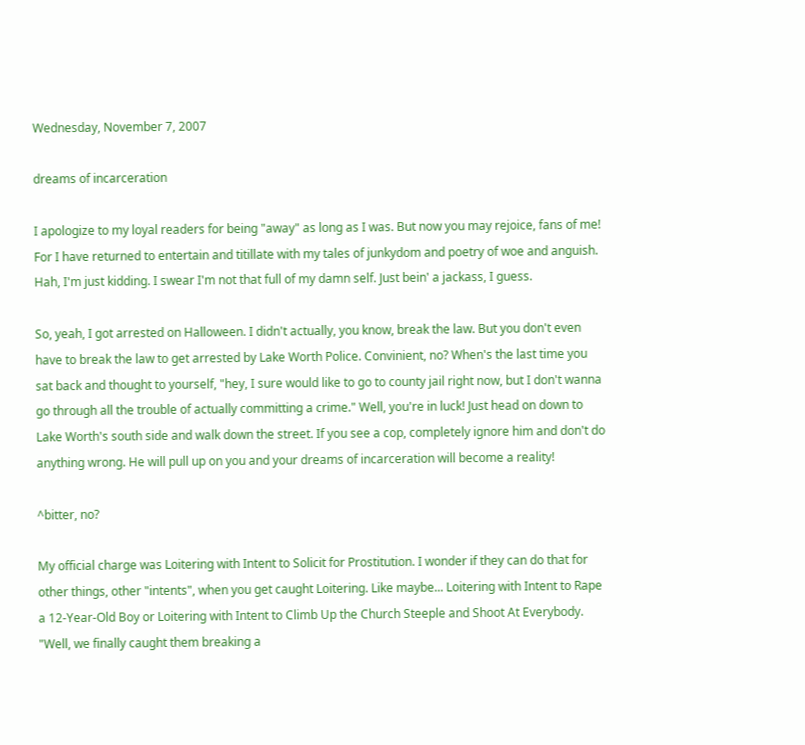Wednesday, November 7, 2007

dreams of incarceration

I apologize to my loyal readers for being "away" as long as I was. But now you may rejoice, fans of me! For I have returned to entertain and titillate with my tales of junkydom and poetry of woe and anguish. Hah, I'm just kidding. I swear I'm not that full of my damn self. Just bein' a jackass, I guess.

So, yeah, I got arrested on Halloween. I didn't actually, you know, break the law. But you don't even have to break the law to get arrested by Lake Worth Police. Convinient, no? When's the last time you sat back and thought to yourself, "hey, I sure would like to go to county jail right now, but I don't wanna go through all the trouble of actually committing a crime." Well, you're in luck! Just head on down to Lake Worth's south side and walk down the street. If you see a cop, completely ignore him and don't do anything wrong. He will pull up on you and your dreams of incarceration will become a reality!

^bitter, no?

My official charge was Loitering with Intent to Solicit for Prostitution. I wonder if they can do that for other things, other "intents", when you get caught Loitering. Like maybe... Loitering with Intent to Rape a 12-Year-Old Boy or Loitering with Intent to Climb Up the Church Steeple and Shoot At Everybody. "Well, we finally caught them breaking a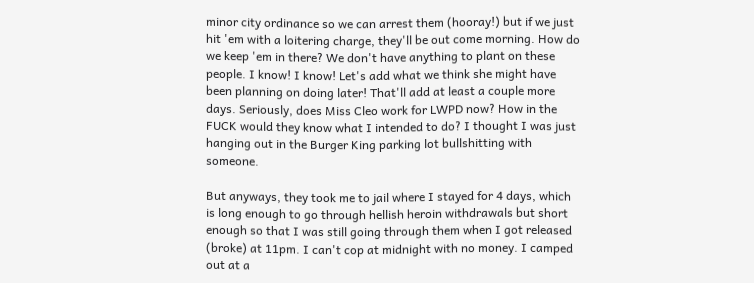minor city ordinance so we can arrest them (hooray!) but if we just hit 'em with a loitering charge, they'll be out come morning. How do we keep 'em in there? We don't have anything to plant on these people. I know! I know! Let's add what we think she might have been planning on doing later! That'll add at least a couple more days. Seriously, does Miss Cleo work for LWPD now? How in the FUCK would they know what I intended to do? I thought I was just hanging out in the Burger King parking lot bullshitting with someone.

But anyways, they took me to jail where I stayed for 4 days, which is long enough to go through hellish heroin withdrawals but short enough so that I was still going through them when I got released (broke) at 11pm. I can't cop at midnight with no money. I camped out at a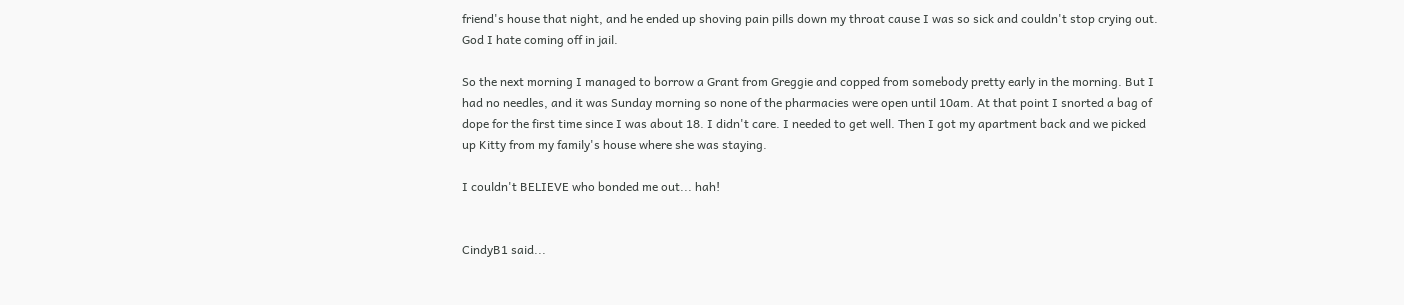friend's house that night, and he ended up shoving pain pills down my throat cause I was so sick and couldn't stop crying out. God I hate coming off in jail.

So the next morning I managed to borrow a Grant from Greggie and copped from somebody pretty early in the morning. But I had no needles, and it was Sunday morning so none of the pharmacies were open until 10am. At that point I snorted a bag of dope for the first time since I was about 18. I didn't care. I needed to get well. Then I got my apartment back and we picked up Kitty from my family's house where she was staying.

I couldn't BELIEVE who bonded me out... hah!


CindyB1 said...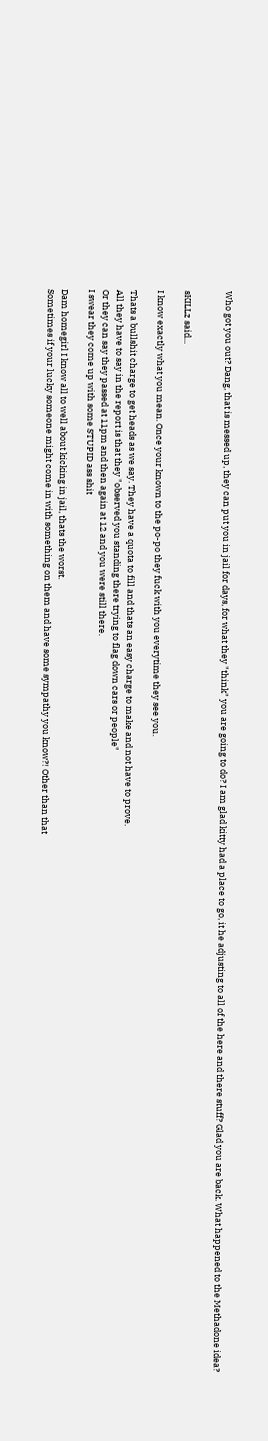Who got you out? Dang, that is messed up, they can put you in jail for days, for what they "think" you are going to do? I am glad kitty had a place to go, it he adjusting to all of the here and there stuff? Glad you are back. What happened to the Methadone idea?


sKILLz said...

I know exactly what you mean. Once your known to the po-po they fuck with you everytime they see you.

Thats a bullshit charge to get heads as we say. They have a quota to fill and thats an easy charge to make and not have to prove.
All they have to say in the report is that they "observed you standing there trying to flag down cars or people"
Or they can say they passed at 11pm and then again at 12 and you were still there.
I swear they come up with some STUPID ass shit

Dam homegirl I know all to well about kicking in jail, thats the worst.
Sometimes if your lucky someone might come in with something on them and have some sympathy you know?! Other than that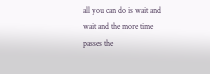all you can do is wait and wait and the more time passes the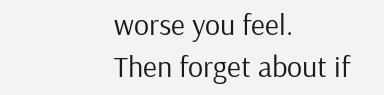worse you feel.
Then forget about if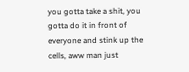you gotta take a shit, you gotta do it in front of everyone and stink up the cells, aww man just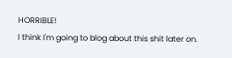HORRIBLE!
I think I'm going to blog about this shit later on.